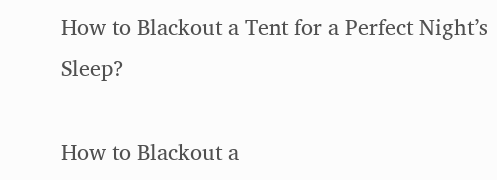How to Blackout a Tent for a Perfect Night’s Sleep?

How to Blackout a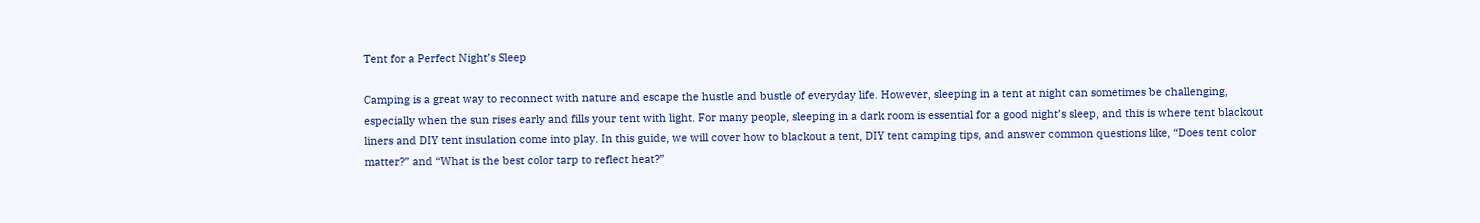Tent for a Perfect Night’s Sleep

Camping is a great way to reconnect with nature and escape the hustle and bustle of everyday life. However, sleeping in a tent at night can sometimes be challenging, especially when the sun rises early and fills your tent with light. For many people, sleeping in a dark room is essential for a good night’s sleep, and this is where tent blackout liners and DIY tent insulation come into play. In this guide, we will cover how to blackout a tent, DIY tent camping tips, and answer common questions like, “Does tent color matter?” and “What is the best color tarp to reflect heat?”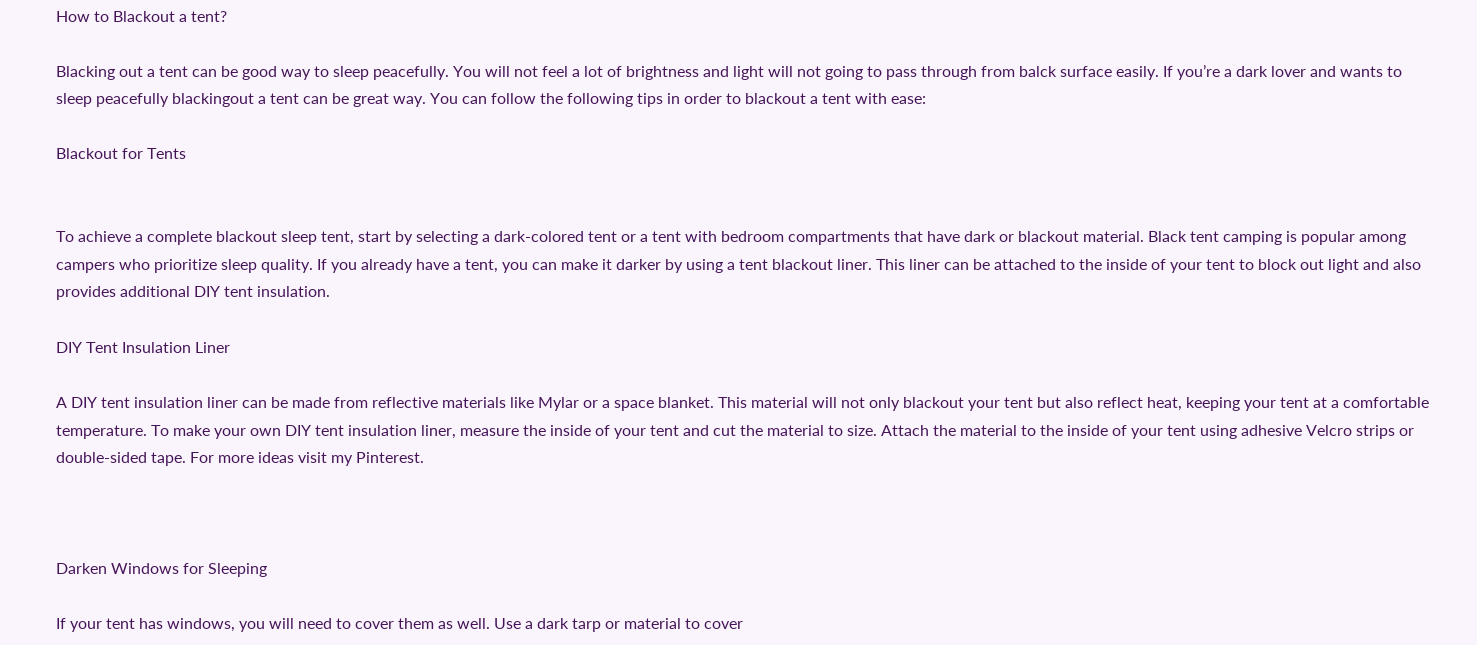How to Blackout a tent?

Blacking out a tent can be good way to sleep peacefully. You will not feel a lot of brightness and light will not going to pass through from balck surface easily. If you’re a dark lover and wants to sleep peacefully blackingout a tent can be great way. You can follow the following tips in order to blackout a tent with ease:

Blackout for Tents


To achieve a complete blackout sleep tent, start by selecting a dark-colored tent or a tent with bedroom compartments that have dark or blackout material. Black tent camping is popular among campers who prioritize sleep quality. If you already have a tent, you can make it darker by using a tent blackout liner. This liner can be attached to the inside of your tent to block out light and also provides additional DIY tent insulation.

DIY Tent Insulation Liner

A DIY tent insulation liner can be made from reflective materials like Mylar or a space blanket. This material will not only blackout your tent but also reflect heat, keeping your tent at a comfortable temperature. To make your own DIY tent insulation liner, measure the inside of your tent and cut the material to size. Attach the material to the inside of your tent using adhesive Velcro strips or double-sided tape. For more ideas visit my Pinterest.



Darken Windows for Sleeping

If your tent has windows, you will need to cover them as well. Use a dark tarp or material to cover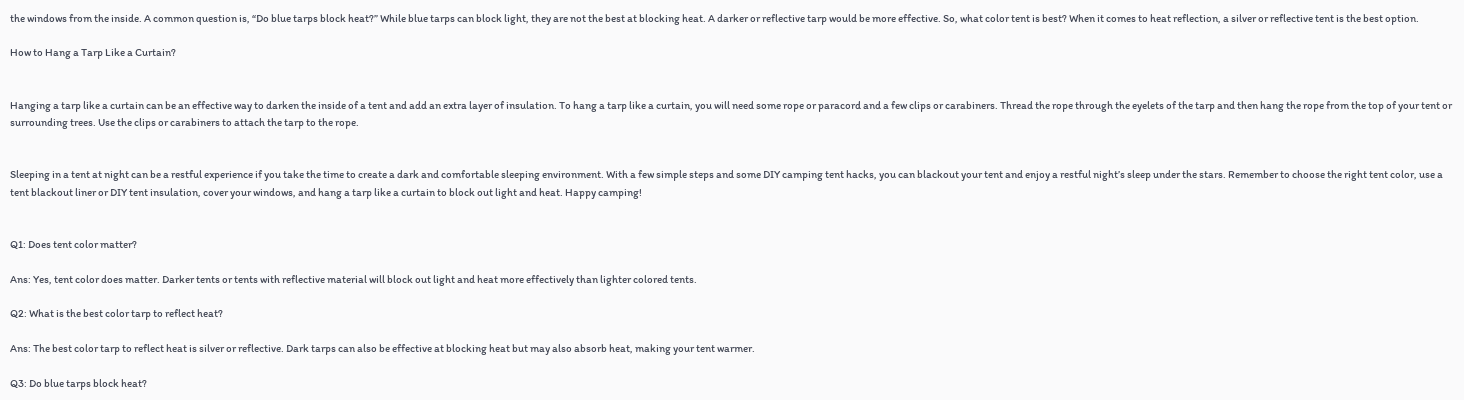the windows from the inside. A common question is, “Do blue tarps block heat?” While blue tarps can block light, they are not the best at blocking heat. A darker or reflective tarp would be more effective. So, what color tent is best? When it comes to heat reflection, a silver or reflective tent is the best option.

How to Hang a Tarp Like a Curtain?


Hanging a tarp like a curtain can be an effective way to darken the inside of a tent and add an extra layer of insulation. To hang a tarp like a curtain, you will need some rope or paracord and a few clips or carabiners. Thread the rope through the eyelets of the tarp and then hang the rope from the top of your tent or surrounding trees. Use the clips or carabiners to attach the tarp to the rope.


Sleeping in a tent at night can be a restful experience if you take the time to create a dark and comfortable sleeping environment. With a few simple steps and some DIY camping tent hacks, you can blackout your tent and enjoy a restful night’s sleep under the stars. Remember to choose the right tent color, use a tent blackout liner or DIY tent insulation, cover your windows, and hang a tarp like a curtain to block out light and heat. Happy camping!


Q1: Does tent color matter?

Ans: Yes, tent color does matter. Darker tents or tents with reflective material will block out light and heat more effectively than lighter colored tents.

Q2: What is the best color tarp to reflect heat?

Ans: The best color tarp to reflect heat is silver or reflective. Dark tarps can also be effective at blocking heat but may also absorb heat, making your tent warmer.

Q3: Do blue tarps block heat?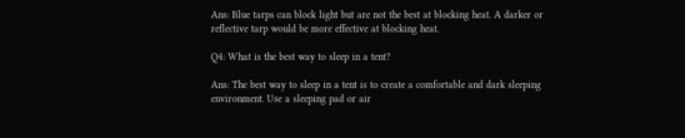Ans: Blue tarps can block light but are not the best at blocking heat. A darker or reflective tarp would be more effective at blocking heat.

Q4: What is the best way to sleep in a tent?

Ans: The best way to sleep in a tent is to create a comfortable and dark sleeping environment. Use a sleeping pad or air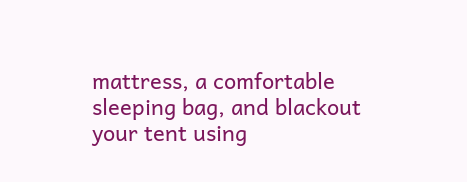mattress, a comfortable sleeping bag, and blackout your tent using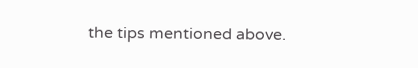the tips mentioned above.